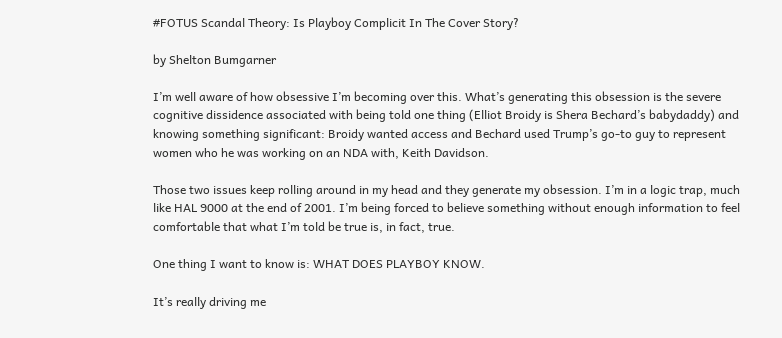#FOTUS Scandal Theory: Is Playboy Complicit In The Cover Story?

by Shelton Bumgarner

I’m well aware of how obsessive I’m becoming over this. What’s generating this obsession is the severe cognitive dissidence associated with being told one thing (Elliot Broidy is Shera Bechard’s babydaddy) and knowing something significant: Broidy wanted access and Bechard used Trump’s go-to guy to represent women who he was working on an NDA with, Keith Davidson.

Those two issues keep rolling around in my head and they generate my obsession. I’m in a logic trap, much like HAL 9000 at the end of 2001. I’m being forced to believe something without enough information to feel comfortable that what I’m told be true is, in fact, true.

One thing I want to know is: WHAT DOES PLAYBOY KNOW.

It’s really driving me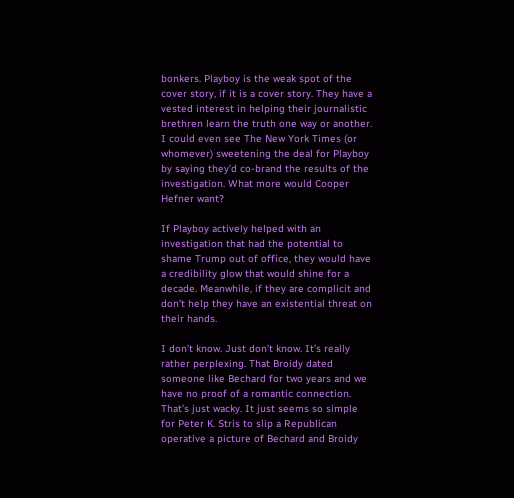bonkers. Playboy is the weak spot of the cover story, if it is a cover story. They have a vested interest in helping their journalistic brethren learn the truth one way or another. I could even see The New York Times (or whomever) sweetening the deal for Playboy by saying they’d co-brand the results of the investigation. What more would Cooper Hefner want?

If Playboy actively helped with an investigation that had the potential to shame Trump out of office, they would have a credibility glow that would shine for a decade. Meanwhile, if they are complicit and don’t help they have an existential threat on their hands.

I don’t know. Just don’t know. It’s really rather perplexing. That Broidy dated someone like Bechard for two years and we have no proof of a romantic connection. That’s just wacky. It just seems so simple for Peter K. Stris to slip a Republican operative a picture of Bechard and Broidy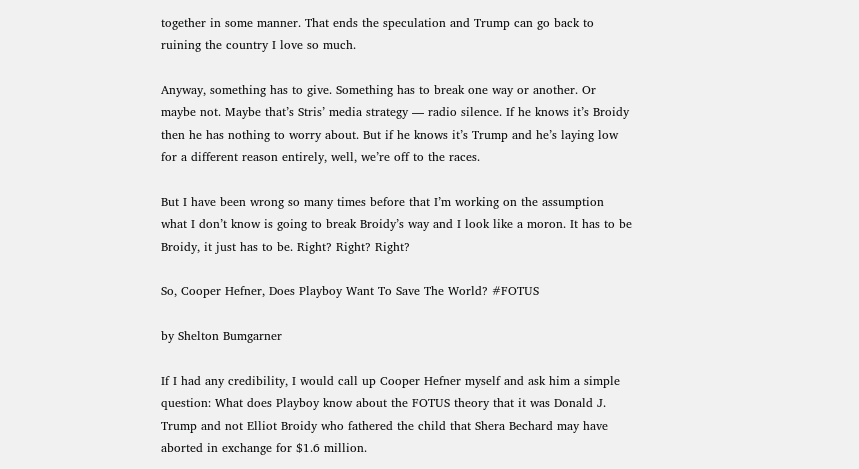together in some manner. That ends the speculation and Trump can go back to ruining the country I love so much.

Anyway, something has to give. Something has to break one way or another. Or maybe not. Maybe that’s Stris’ media strategy — radio silence. If he knows it’s Broidy then he has nothing to worry about. But if he knows it’s Trump and he’s laying low for a different reason entirely, well, we’re off to the races.

But I have been wrong so many times before that I’m working on the assumption what I don’t know is going to break Broidy’s way and I look like a moron. It has to be Broidy, it just has to be. Right? Right? Right?

So, Cooper Hefner, Does Playboy Want To Save The World? #FOTUS

by Shelton Bumgarner

If I had any credibility, I would call up Cooper Hefner myself and ask him a simple question: What does Playboy know about the FOTUS theory that it was Donald J. Trump and not Elliot Broidy who fathered the child that Shera Bechard may have aborted in exchange for $1.6 million.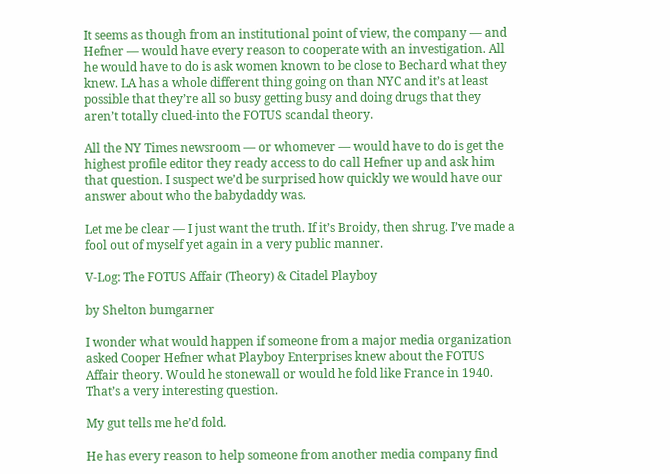It seems as though from an institutional point of view, the company — and Hefner — would have every reason to cooperate with an investigation. All he would have to do is ask women known to be close to Bechard what they knew. LA has a whole different thing going on than NYC and it’s at least possible that they’re all so busy getting busy and doing drugs that they aren’t totally clued-into the FOTUS scandal theory.

All the NY Times newsroom — or whomever — would have to do is get the highest profile editor they ready access to do call Hefner up and ask him that question. I suspect we’d be surprised how quickly we would have our answer about who the babydaddy was.

Let me be clear — I just want the truth. If it’s Broidy, then shrug. I’ve made a fool out of myself yet again in a very public manner.

V-Log: The FOTUS Affair (Theory) & Citadel Playboy

by Shelton bumgarner

I wonder what would happen if someone from a major media organization asked Cooper Hefner what Playboy Enterprises knew about the FOTUS Affair theory. Would he stonewall or would he fold like France in 1940. That’s a very interesting question.

My gut tells me he’d fold.

He has every reason to help someone from another media company find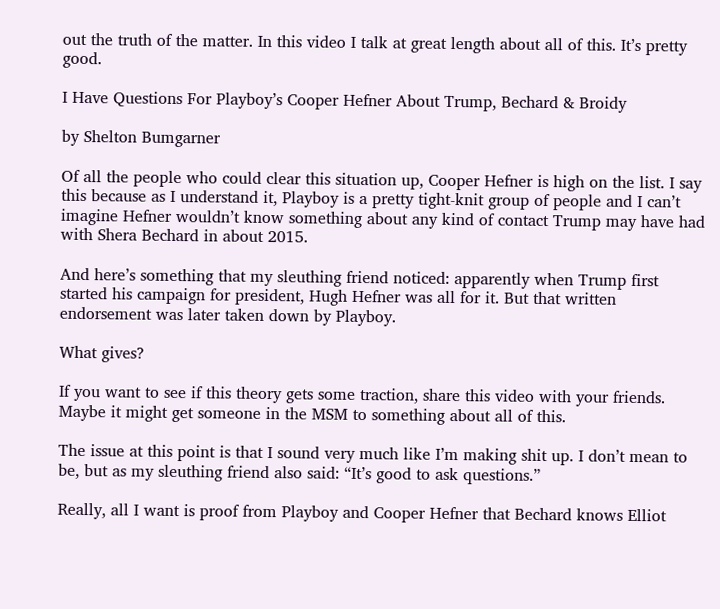out the truth of the matter. In this video I talk at great length about all of this. It’s pretty good.

I Have Questions For Playboy’s Cooper Hefner About Trump, Bechard & Broidy

by Shelton Bumgarner

Of all the people who could clear this situation up, Cooper Hefner is high on the list. I say this because as I understand it, Playboy is a pretty tight-knit group of people and I can’t imagine Hefner wouldn’t know something about any kind of contact Trump may have had with Shera Bechard in about 2015.

And here’s something that my sleuthing friend noticed: apparently when Trump first started his campaign for president, Hugh Hefner was all for it. But that written endorsement was later taken down by Playboy.

What gives?

If you want to see if this theory gets some traction, share this video with your friends. Maybe it might get someone in the MSM to something about all of this.

The issue at this point is that I sound very much like I’m making shit up. I don’t mean to be, but as my sleuthing friend also said: “It’s good to ask questions.”

Really, all I want is proof from Playboy and Cooper Hefner that Bechard knows Elliot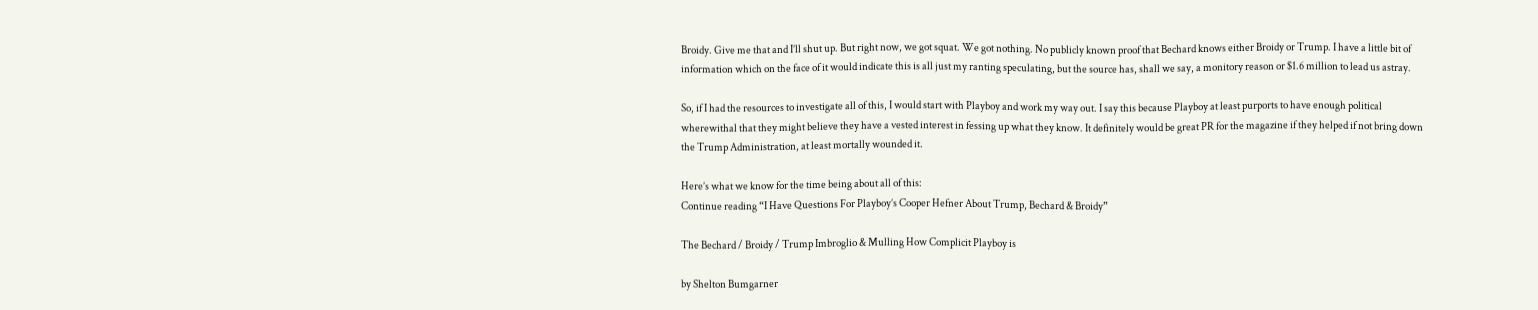Broidy. Give me that and I’ll shut up. But right now, we got squat. We got nothing. No publicly known proof that Bechard knows either Broidy or Trump. I have a little bit of information which on the face of it would indicate this is all just my ranting speculating, but the source has, shall we say, a monitory reason or $1.6 million to lead us astray.

So, if I had the resources to investigate all of this, I would start with Playboy and work my way out. I say this because Playboy at least purports to have enough political wherewithal that they might believe they have a vested interest in fessing up what they know. It definitely would be great PR for the magazine if they helped if not bring down the Trump Administration, at least mortally wounded it.

Here’s what we know for the time being about all of this:
Continue reading “I Have Questions For Playboy’s Cooper Hefner About Trump, Bechard & Broidy”

The Bechard / Broidy / Trump Imbroglio & Mulling How Complicit Playboy is

by Shelton Bumgarner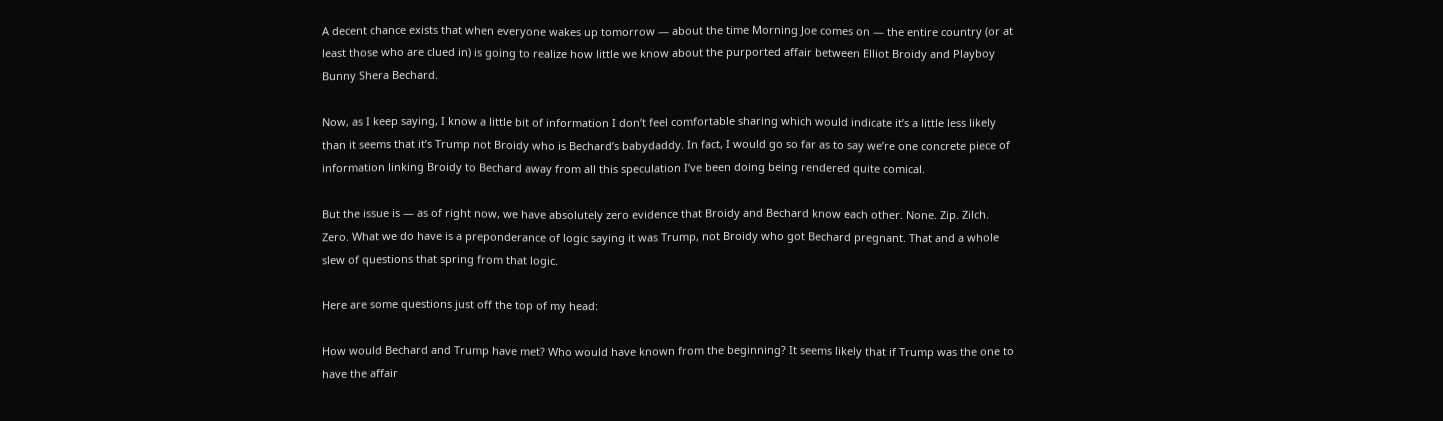A decent chance exists that when everyone wakes up tomorrow — about the time Morning Joe comes on — the entire country (or at least those who are clued in) is going to realize how little we know about the purported affair between Elliot Broidy and Playboy Bunny Shera Bechard.

Now, as I keep saying, I know a little bit of information I don’t feel comfortable sharing which would indicate it’s a little less likely than it seems that it’s Trump not Broidy who is Bechard’s babydaddy. In fact, I would go so far as to say we’re one concrete piece of information linking Broidy to Bechard away from all this speculation I’ve been doing being rendered quite comical.

But the issue is — as of right now, we have absolutely zero evidence that Broidy and Bechard know each other. None. Zip. Zilch. Zero. What we do have is a preponderance of logic saying it was Trump, not Broidy who got Bechard pregnant. That and a whole slew of questions that spring from that logic.

Here are some questions just off the top of my head:

How would Bechard and Trump have met? Who would have known from the beginning? It seems likely that if Trump was the one to have the affair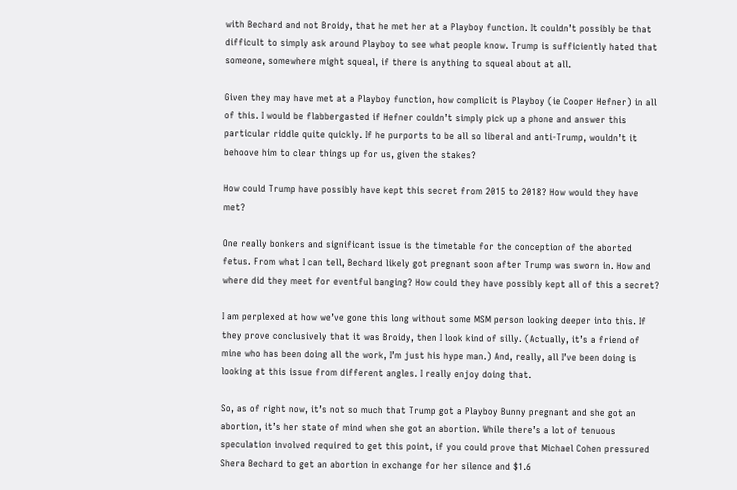with Bechard and not Broidy, that he met her at a Playboy function. It couldn’t possibly be that difficult to simply ask around Playboy to see what people know. Trump is sufficiently hated that someone, somewhere might squeal, if there is anything to squeal about at all.

Given they may have met at a Playboy function, how complicit is Playboy (ie Cooper Hefner) in all of this. I would be flabbergasted if Hefner couldn’t simply pick up a phone and answer this particular riddle quite quickly. If he purports to be all so liberal and anti-Trump, wouldn’t it behoove him to clear things up for us, given the stakes?

How could Trump have possibly have kept this secret from 2015 to 2018? How would they have met?

One really bonkers and significant issue is the timetable for the conception of the aborted fetus. From what I can tell, Bechard likely got pregnant soon after Trump was sworn in. How and where did they meet for eventful banging? How could they have possibly kept all of this a secret?

I am perplexed at how we’ve gone this long without some MSM person looking deeper into this. If they prove conclusively that it was Broidy, then I look kind of silly. (Actually, it’s a friend of mine who has been doing all the work, I’m just his hype man.) And, really, all I’ve been doing is looking at this issue from different angles. I really enjoy doing that.

So, as of right now, it’s not so much that Trump got a Playboy Bunny pregnant and she got an abortion, it’s her state of mind when she got an abortion. While there’s a lot of tenuous speculation involved required to get this point, if you could prove that Michael Cohen pressured Shera Bechard to get an abortion in exchange for her silence and $1.6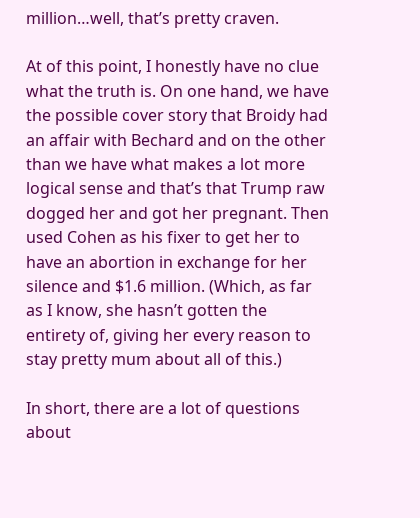million…well, that’s pretty craven.

At of this point, I honestly have no clue what the truth is. On one hand, we have the possible cover story that Broidy had an affair with Bechard and on the other than we have what makes a lot more logical sense and that’s that Trump raw dogged her and got her pregnant. Then used Cohen as his fixer to get her to have an abortion in exchange for her silence and $1.6 million. (Which, as far as I know, she hasn’t gotten the entirety of, giving her every reason to stay pretty mum about all of this.)

In short, there are a lot of questions about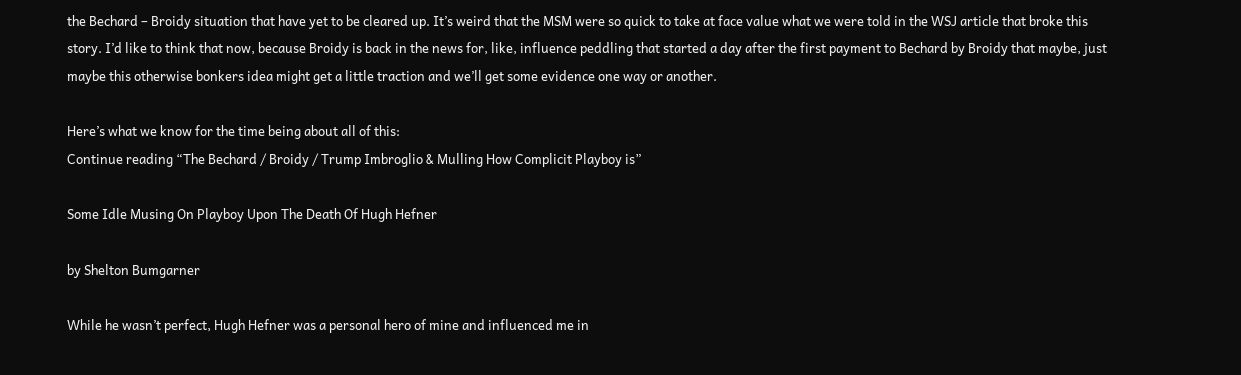the Bechard – Broidy situation that have yet to be cleared up. It’s weird that the MSM were so quick to take at face value what we were told in the WSJ article that broke this story. I’d like to think that now, because Broidy is back in the news for, like, influence peddling that started a day after the first payment to Bechard by Broidy that maybe, just maybe this otherwise bonkers idea might get a little traction and we’ll get some evidence one way or another.

Here’s what we know for the time being about all of this:
Continue reading “The Bechard / Broidy / Trump Imbroglio & Mulling How Complicit Playboy is”

Some Idle Musing On Playboy Upon The Death Of Hugh Hefner

by Shelton Bumgarner

While he wasn’t perfect, Hugh Hefner was a personal hero of mine and influenced me in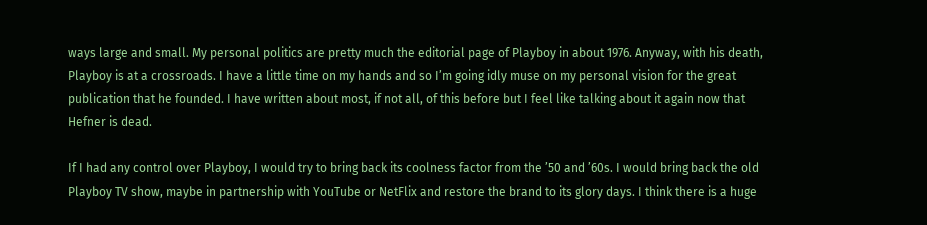ways large and small. My personal politics are pretty much the editorial page of Playboy in about 1976. Anyway, with his death, Playboy is at a crossroads. I have a little time on my hands and so I’m going idly muse on my personal vision for the great publication that he founded. I have written about most, if not all, of this before but I feel like talking about it again now that Hefner is dead.

If I had any control over Playboy, I would try to bring back its coolness factor from the ’50 and ’60s. I would bring back the old Playboy TV show, maybe in partnership with YouTube or NetFlix and restore the brand to its glory days. I think there is a huge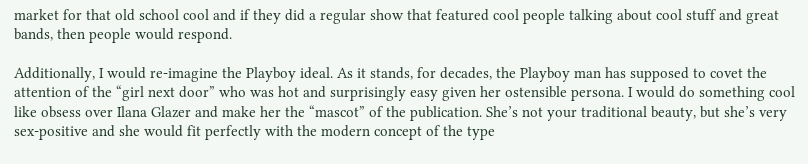market for that old school cool and if they did a regular show that featured cool people talking about cool stuff and great bands, then people would respond.

Additionally, I would re-imagine the Playboy ideal. As it stands, for decades, the Playboy man has supposed to covet the attention of the “girl next door” who was hot and surprisingly easy given her ostensible persona. I would do something cool like obsess over Ilana Glazer and make her the “mascot” of the publication. She’s not your traditional beauty, but she’s very sex-positive and she would fit perfectly with the modern concept of the type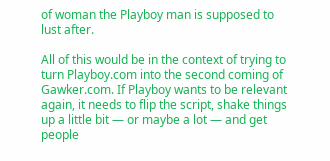of woman the Playboy man is supposed to lust after.

All of this would be in the context of trying to turn Playboy.com into the second coming of Gawker.com. If Playboy wants to be relevant again, it needs to flip the script, shake things up a little bit — or maybe a lot — and get people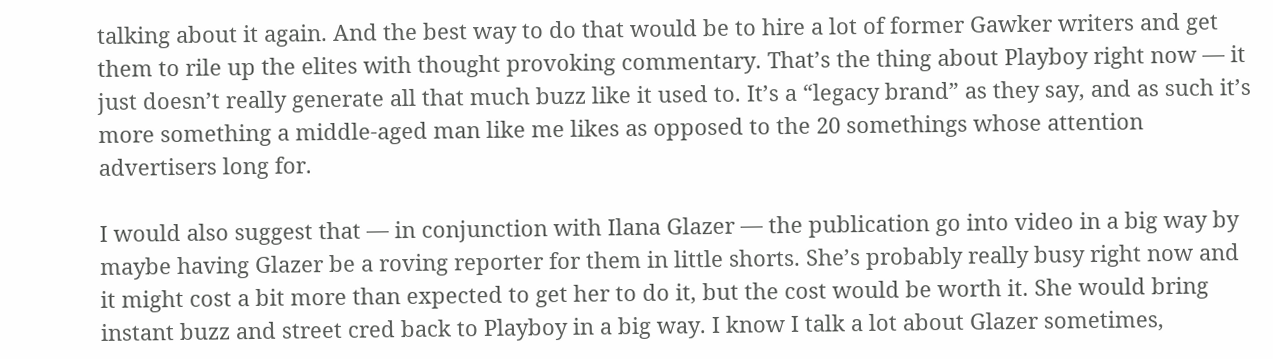talking about it again. And the best way to do that would be to hire a lot of former Gawker writers and get them to rile up the elites with thought provoking commentary. That’s the thing about Playboy right now — it just doesn’t really generate all that much buzz like it used to. It’s a “legacy brand” as they say, and as such it’s more something a middle-aged man like me likes as opposed to the 20 somethings whose attention advertisers long for.

I would also suggest that — in conjunction with Ilana Glazer — the publication go into video in a big way by maybe having Glazer be a roving reporter for them in little shorts. She’s probably really busy right now and it might cost a bit more than expected to get her to do it, but the cost would be worth it. She would bring instant buzz and street cred back to Playboy in a big way. I know I talk a lot about Glazer sometimes,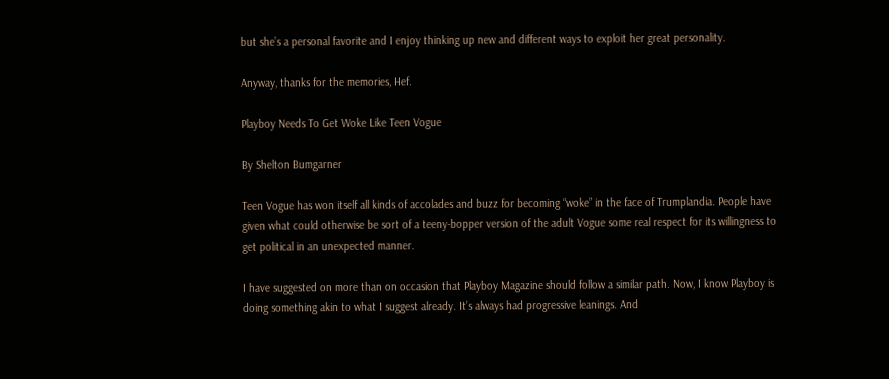but she’s a personal favorite and I enjoy thinking up new and different ways to exploit her great personality.

Anyway, thanks for the memories, Hef.

Playboy Needs To Get Woke Like Teen Vogue

By Shelton Bumgarner

Teen Vogue has won itself all kinds of accolades and buzz for becoming “woke” in the face of Trumplandia. People have given what could otherwise be sort of a teeny-bopper version of the adult Vogue some real respect for its willingness to get political in an unexpected manner.

I have suggested on more than on occasion that Playboy Magazine should follow a similar path. Now, I know Playboy is doing something akin to what I suggest already. It’s always had progressive leanings. And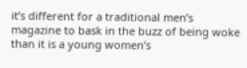it’s different for a traditional men’s magazine to bask in the buzz of being woke than it is a young women’s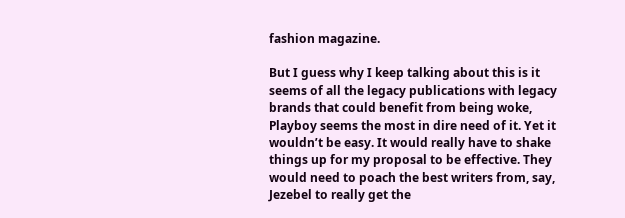fashion magazine.

But I guess why I keep talking about this is it seems of all the legacy publications with legacy brands that could benefit from being woke, Playboy seems the most in dire need of it. Yet it wouldn’t be easy. It would really have to shake things up for my proposal to be effective. They would need to poach the best writers from, say, Jezebel to really get the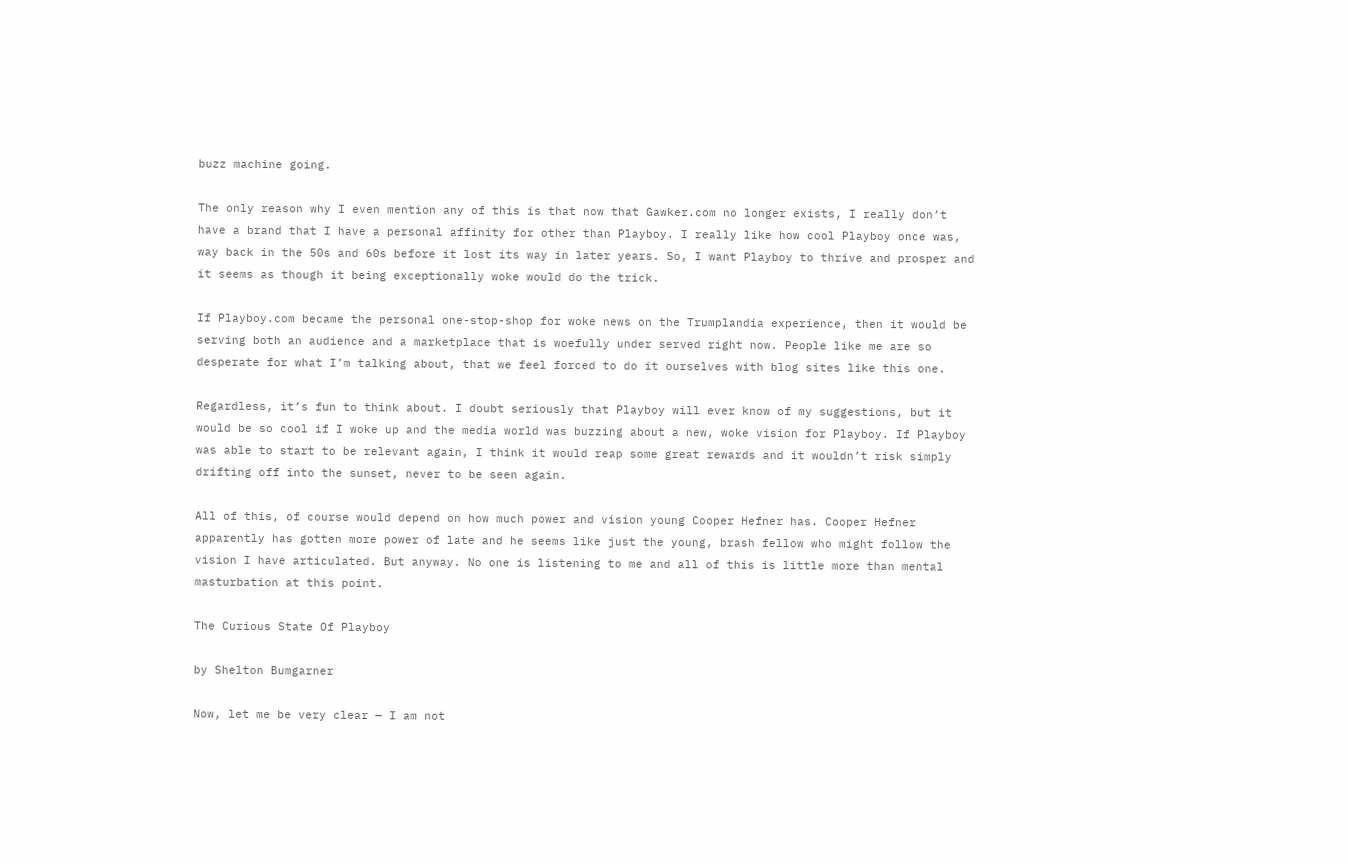buzz machine going.

The only reason why I even mention any of this is that now that Gawker.com no longer exists, I really don’t have a brand that I have a personal affinity for other than Playboy. I really like how cool Playboy once was, way back in the 50s and 60s before it lost its way in later years. So, I want Playboy to thrive and prosper and it seems as though it being exceptionally woke would do the trick.

If Playboy.com became the personal one-stop-shop for woke news on the Trumplandia experience, then it would be serving both an audience and a marketplace that is woefully under served right now. People like me are so desperate for what I’m talking about, that we feel forced to do it ourselves with blog sites like this one.

Regardless, it’s fun to think about. I doubt seriously that Playboy will ever know of my suggestions, but it would be so cool if I woke up and the media world was buzzing about a new, woke vision for Playboy. If Playboy was able to start to be relevant again, I think it would reap some great rewards and it wouldn’t risk simply drifting off into the sunset, never to be seen again.

All of this, of course would depend on how much power and vision young Cooper Hefner has. Cooper Hefner apparently has gotten more power of late and he seems like just the young, brash fellow who might follow the vision I have articulated. But anyway. No one is listening to me and all of this is little more than mental masturbation at this point.

The Curious State Of Playboy

by Shelton Bumgarner

Now, let me be very clear — I am not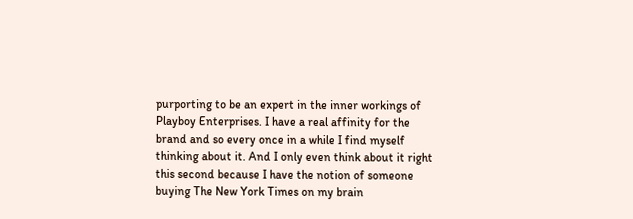purporting to be an expert in the inner workings of Playboy Enterprises. I have a real affinity for the brand and so every once in a while I find myself thinking about it. And I only even think about it right this second because I have the notion of someone buying The New York Times on my brain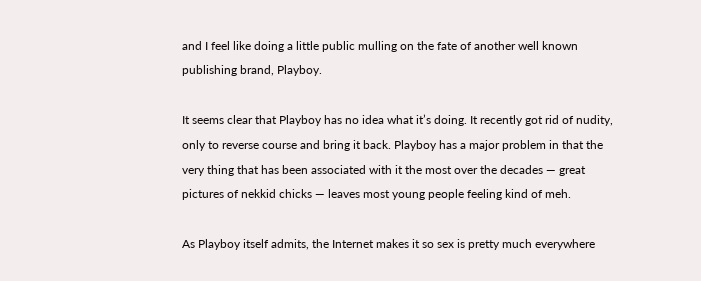and I feel like doing a little public mulling on the fate of another well known publishing brand, Playboy.

It seems clear that Playboy has no idea what it’s doing. It recently got rid of nudity, only to reverse course and bring it back. Playboy has a major problem in that the very thing that has been associated with it the most over the decades — great pictures of nekkid chicks — leaves most young people feeling kind of meh.

As Playboy itself admits, the Internet makes it so sex is pretty much everywhere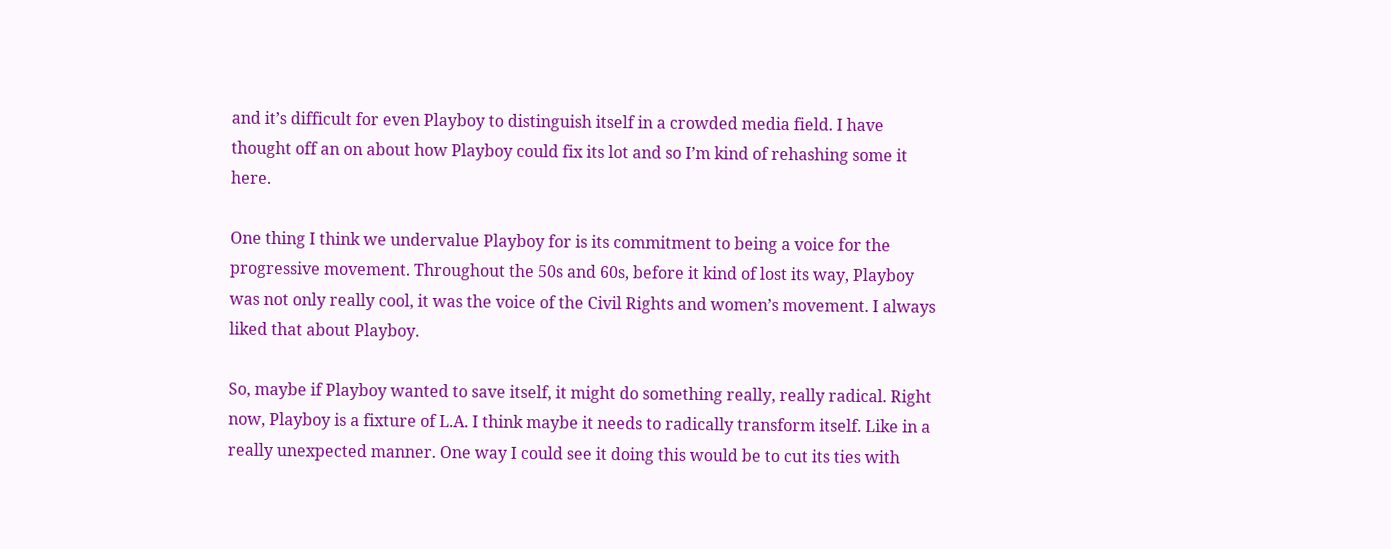and it’s difficult for even Playboy to distinguish itself in a crowded media field. I have thought off an on about how Playboy could fix its lot and so I’m kind of rehashing some it here.

One thing I think we undervalue Playboy for is its commitment to being a voice for the progressive movement. Throughout the 50s and 60s, before it kind of lost its way, Playboy was not only really cool, it was the voice of the Civil Rights and women’s movement. I always liked that about Playboy.

So, maybe if Playboy wanted to save itself, it might do something really, really radical. Right now, Playboy is a fixture of L.A. I think maybe it needs to radically transform itself. Like in a really unexpected manner. One way I could see it doing this would be to cut its ties with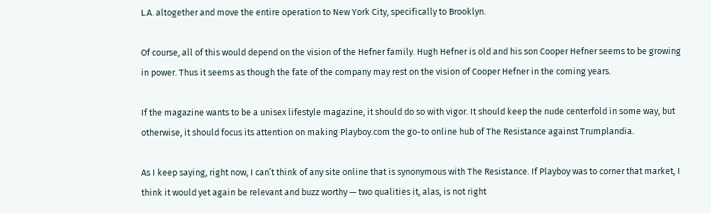L.A. altogether and move the entire operation to New York City, specifically to Brooklyn.

Of course, all of this would depend on the vision of the Hefner family. Hugh Hefner is old and his son Cooper Hefner seems to be growing in power. Thus it seems as though the fate of the company may rest on the vision of Cooper Hefner in the coming years.

If the magazine wants to be a unisex lifestyle magazine, it should do so with vigor. It should keep the nude centerfold in some way, but otherwise, it should focus its attention on making Playboy.com the go-to online hub of The Resistance against Trumplandia.

As I keep saying, right now, I can’t think of any site online that is synonymous with The Resistance. If Playboy was to corner that market, I think it would yet again be relevant and buzz worthy — two qualities it, alas, is not right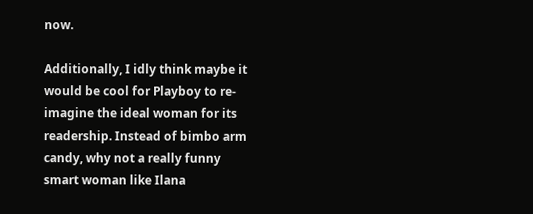now.

Additionally, I idly think maybe it would be cool for Playboy to re-imagine the ideal woman for its readership. Instead of bimbo arm candy, why not a really funny smart woman like Ilana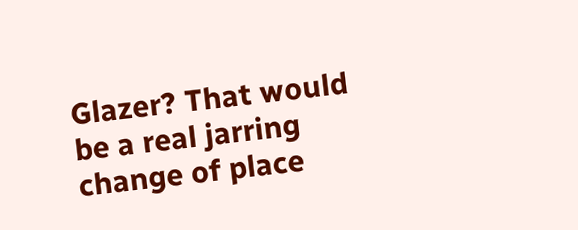Glazer? That would be a real jarring change of place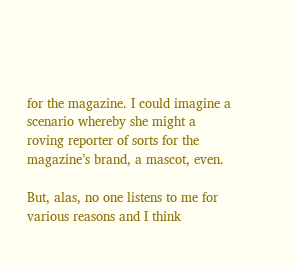for the magazine. I could imagine a scenario whereby she might a roving reporter of sorts for the magazine’s brand, a mascot, even.

But, alas, no one listens to me for various reasons and I think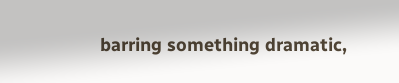barring something dramatic,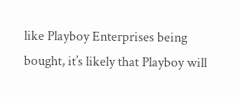like Playboy Enterprises being bought, it’s likely that Playboy will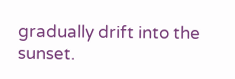gradually drift into the sunset.